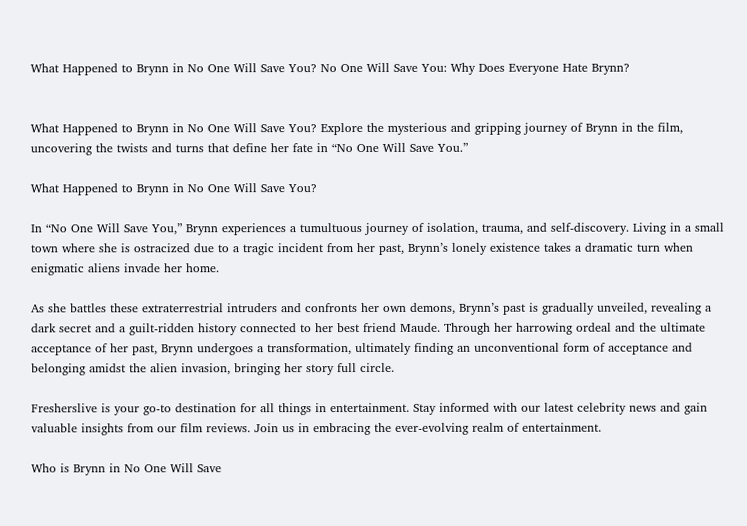What Happened to Brynn in No One Will Save You? No One Will Save You: Why Does Everyone Hate Brynn?


What Happened to Brynn in No One Will Save You? Explore the mysterious and gripping journey of Brynn in the film, uncovering the twists and turns that define her fate in “No One Will Save You.”

What Happened to Brynn in No One Will Save You?

In “No One Will Save You,” Brynn experiences a tumultuous journey of isolation, trauma, and self-discovery. Living in a small town where she is ostracized due to a tragic incident from her past, Brynn’s lonely existence takes a dramatic turn when enigmatic aliens invade her home.

As she battles these extraterrestrial intruders and confronts her own demons, Brynn’s past is gradually unveiled, revealing a dark secret and a guilt-ridden history connected to her best friend Maude. Through her harrowing ordeal and the ultimate acceptance of her past, Brynn undergoes a transformation, ultimately finding an unconventional form of acceptance and belonging amidst the alien invasion, bringing her story full circle.

Fresherslive is your go-to destination for all things in entertainment. Stay informed with our latest celebrity news and gain valuable insights from our film reviews. Join us in embracing the ever-evolving realm of entertainment.

Who is Brynn in No One Will Save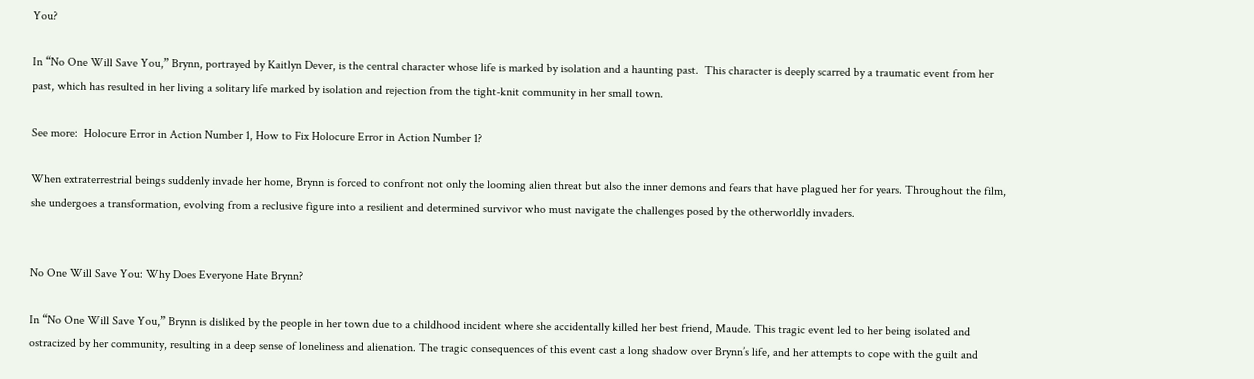You?

In “No One Will Save You,” Brynn, portrayed by Kaitlyn Dever, is the central character whose life is marked by isolation and a haunting past.  This character is deeply scarred by a traumatic event from her past, which has resulted in her living a solitary life marked by isolation and rejection from the tight-knit community in her small town.

See more:  Holocure Error in Action Number 1, How to Fix Holocure Error in Action Number 1?

When extraterrestrial beings suddenly invade her home, Brynn is forced to confront not only the looming alien threat but also the inner demons and fears that have plagued her for years. Throughout the film, she undergoes a transformation, evolving from a reclusive figure into a resilient and determined survivor who must navigate the challenges posed by the otherworldly invaders.


No One Will Save You: Why Does Everyone Hate Brynn?

In “No One Will Save You,” Brynn is disliked by the people in her town due to a childhood incident where she accidentally killed her best friend, Maude. This tragic event led to her being isolated and ostracized by her community, resulting in a deep sense of loneliness and alienation. The tragic consequences of this event cast a long shadow over Brynn’s life, and her attempts to cope with the guilt and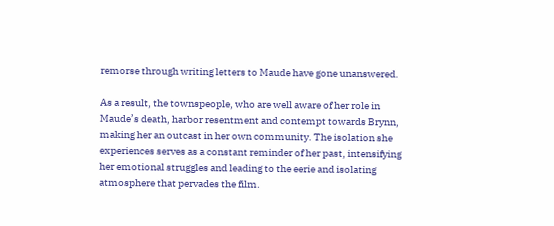remorse through writing letters to Maude have gone unanswered.

As a result, the townspeople, who are well aware of her role in Maude’s death, harbor resentment and contempt towards Brynn, making her an outcast in her own community. The isolation she experiences serves as a constant reminder of her past, intensifying her emotional struggles and leading to the eerie and isolating atmosphere that pervades the film.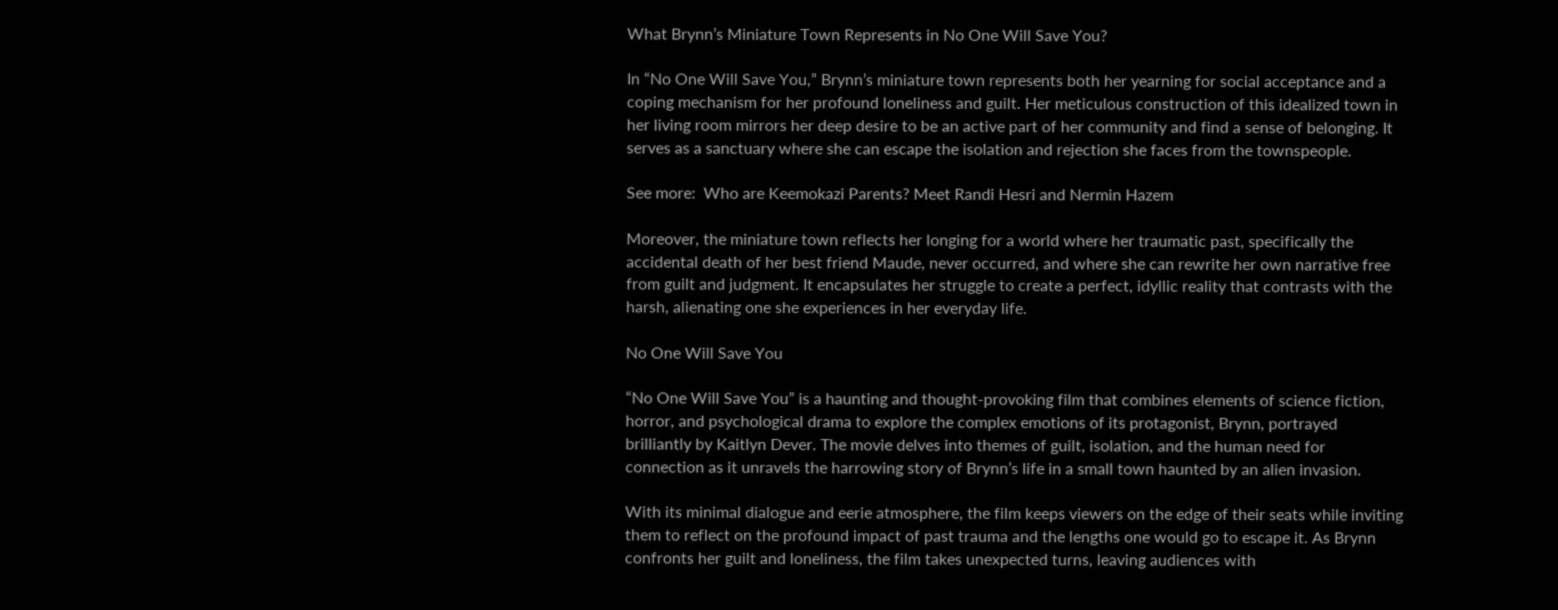What Brynn’s Miniature Town Represents in No One Will Save You?

In “No One Will Save You,” Brynn’s miniature town represents both her yearning for social acceptance and a coping mechanism for her profound loneliness and guilt. Her meticulous construction of this idealized town in her living room mirrors her deep desire to be an active part of her community and find a sense of belonging. It serves as a sanctuary where she can escape the isolation and rejection she faces from the townspeople.

See more:  Who are Keemokazi Parents? Meet Randi Hesri and Nermin Hazem

Moreover, the miniature town reflects her longing for a world where her traumatic past, specifically the accidental death of her best friend Maude, never occurred, and where she can rewrite her own narrative free from guilt and judgment. It encapsulates her struggle to create a perfect, idyllic reality that contrasts with the harsh, alienating one she experiences in her everyday life.

No One Will Save You

“No One Will Save You” is a haunting and thought-provoking film that combines elements of science fiction, horror, and psychological drama to explore the complex emotions of its protagonist, Brynn, portrayed brilliantly by Kaitlyn Dever. The movie delves into themes of guilt, isolation, and the human need for connection as it unravels the harrowing story of Brynn’s life in a small town haunted by an alien invasion.

With its minimal dialogue and eerie atmosphere, the film keeps viewers on the edge of their seats while inviting them to reflect on the profound impact of past trauma and the lengths one would go to escape it. As Brynn confronts her guilt and loneliness, the film takes unexpected turns, leaving audiences with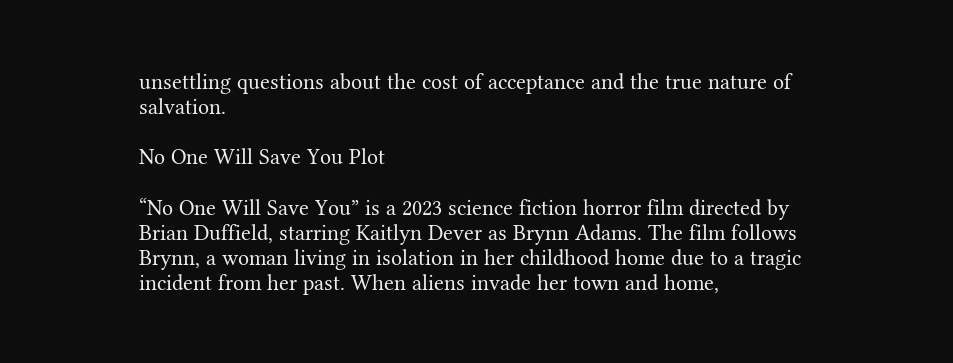unsettling questions about the cost of acceptance and the true nature of salvation.

No One Will Save You Plot

“No One Will Save You” is a 2023 science fiction horror film directed by Brian Duffield, starring Kaitlyn Dever as Brynn Adams. The film follows Brynn, a woman living in isolation in her childhood home due to a tragic incident from her past. When aliens invade her town and home,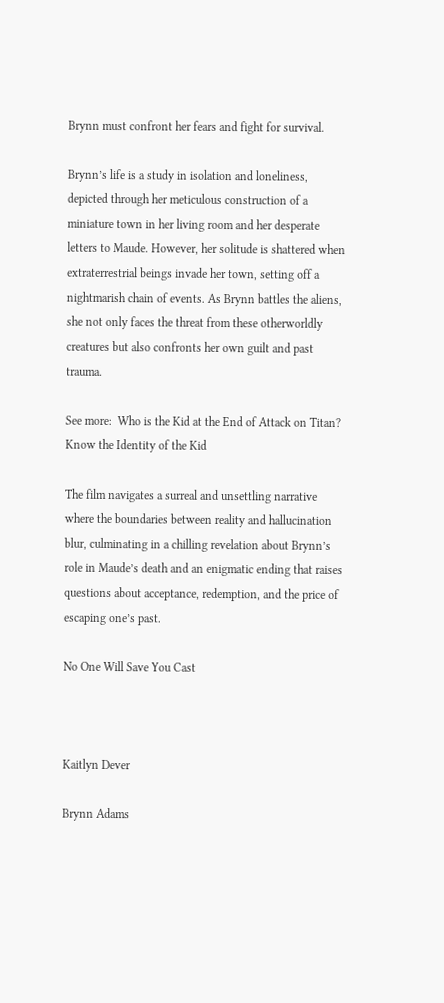Brynn must confront her fears and fight for survival.

Brynn’s life is a study in isolation and loneliness, depicted through her meticulous construction of a miniature town in her living room and her desperate letters to Maude. However, her solitude is shattered when extraterrestrial beings invade her town, setting off a nightmarish chain of events. As Brynn battles the aliens, she not only faces the threat from these otherworldly creatures but also confronts her own guilt and past trauma.

See more:  Who is the Kid at the End of Attack on Titan? Know the Identity of the Kid

The film navigates a surreal and unsettling narrative where the boundaries between reality and hallucination blur, culminating in a chilling revelation about Brynn’s role in Maude’s death and an enigmatic ending that raises questions about acceptance, redemption, and the price of escaping one’s past.

No One Will Save You Cast



Kaitlyn Dever

Brynn Adams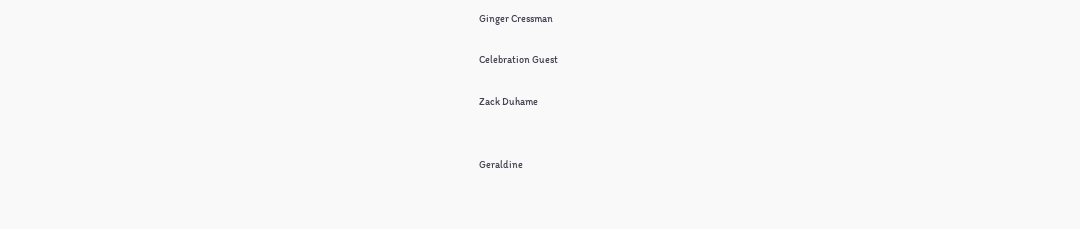Ginger Cressman

Celebration Guest

Zack Duhame


Geraldine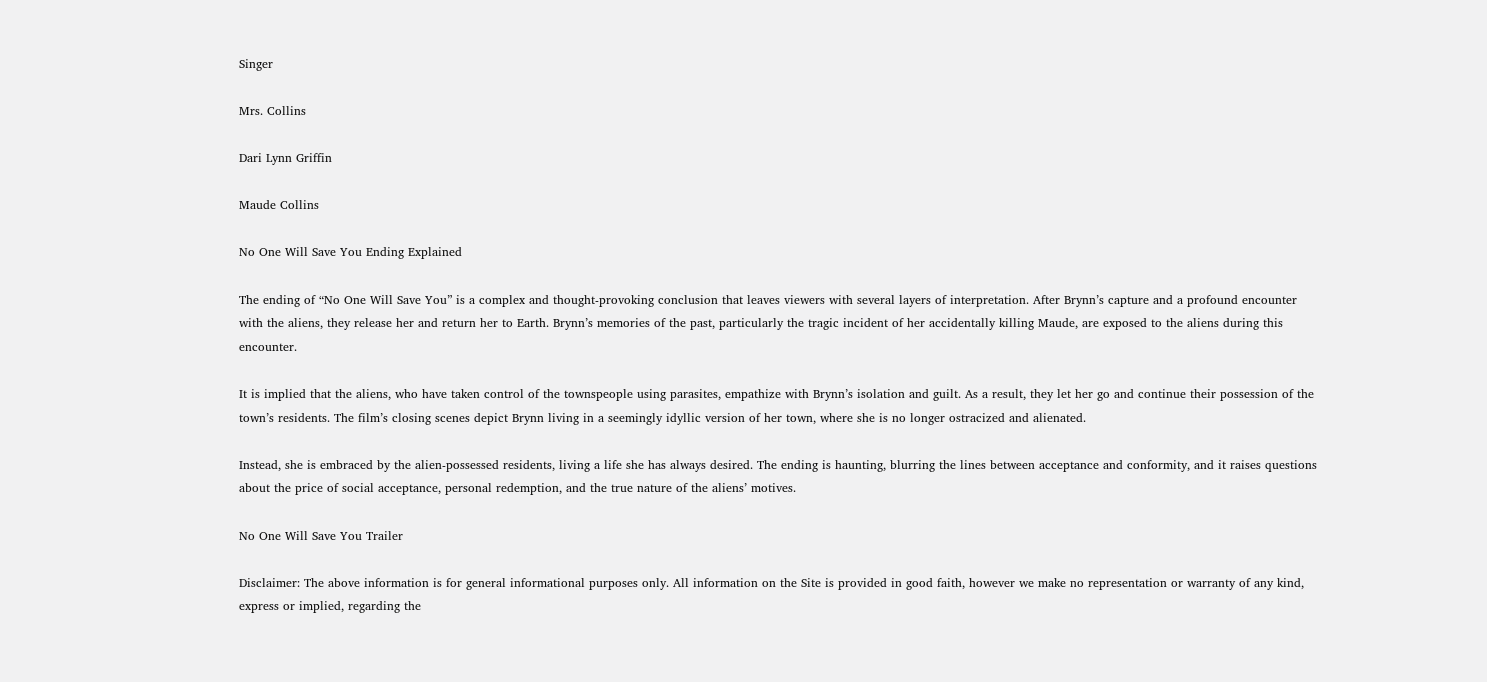Singer

Mrs. Collins

Dari Lynn Griffin

Maude Collins

No One Will Save You Ending Explained

The ending of “No One Will Save You” is a complex and thought-provoking conclusion that leaves viewers with several layers of interpretation. After Brynn’s capture and a profound encounter with the aliens, they release her and return her to Earth. Brynn’s memories of the past, particularly the tragic incident of her accidentally killing Maude, are exposed to the aliens during this encounter.

It is implied that the aliens, who have taken control of the townspeople using parasites, empathize with Brynn’s isolation and guilt. As a result, they let her go and continue their possession of the town’s residents. The film’s closing scenes depict Brynn living in a seemingly idyllic version of her town, where she is no longer ostracized and alienated.

Instead, she is embraced by the alien-possessed residents, living a life she has always desired. The ending is haunting, blurring the lines between acceptance and conformity, and it raises questions about the price of social acceptance, personal redemption, and the true nature of the aliens’ motives.

No One Will Save You Trailer

Disclaimer: The above information is for general informational purposes only. All information on the Site is provided in good faith, however we make no representation or warranty of any kind, express or implied, regarding the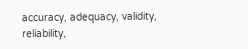accuracy, adequacy, validity, reliability,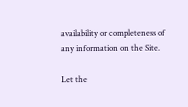availability or completeness of any information on the Site.

Let the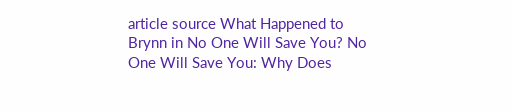article source What Happened to Brynn in No One Will Save You? No One Will Save You: Why Does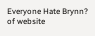Everyone Hate Brynn? of website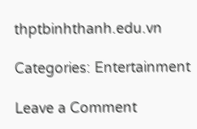thptbinhthanh.edu.vn

Categories: Entertainment

Leave a Comment